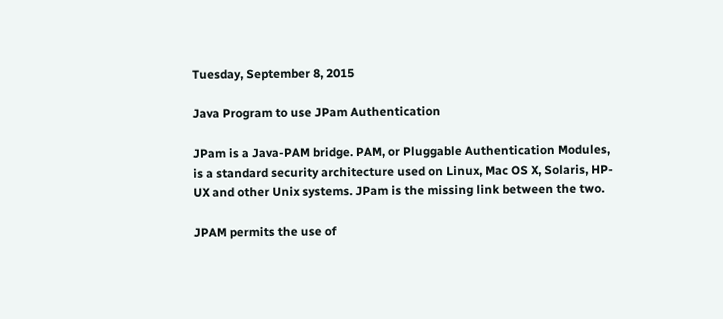Tuesday, September 8, 2015

Java Program to use JPam Authentication

JPam is a Java-PAM bridge. PAM, or Pluggable Authentication Modules, is a standard security architecture used on Linux, Mac OS X, Solaris, HP-UX and other Unix systems. JPam is the missing link between the two.

JPAM permits the use of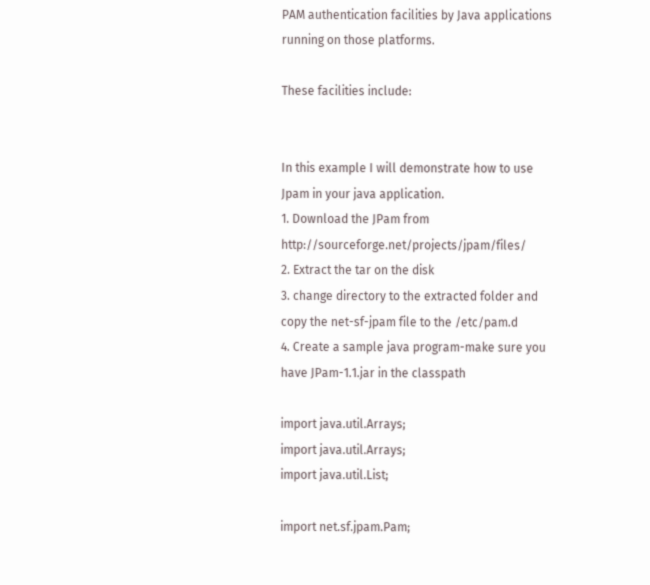PAM authentication facilities by Java applications running on those platforms.

These facilities include:


In this example I will demonstrate how to use Jpam in your java application.
1. Download the JPam from http://sourceforge.net/projects/jpam/files/
2. Extract the tar on the disk
3. change directory to the extracted folder and copy the net-sf-jpam file to the /etc/pam.d
4. Create a sample java program-make sure you have JPam-1.1.jar in the classpath

import java.util.Arrays;
import java.util.Arrays;
import java.util.List;

import net.sf.jpam.Pam;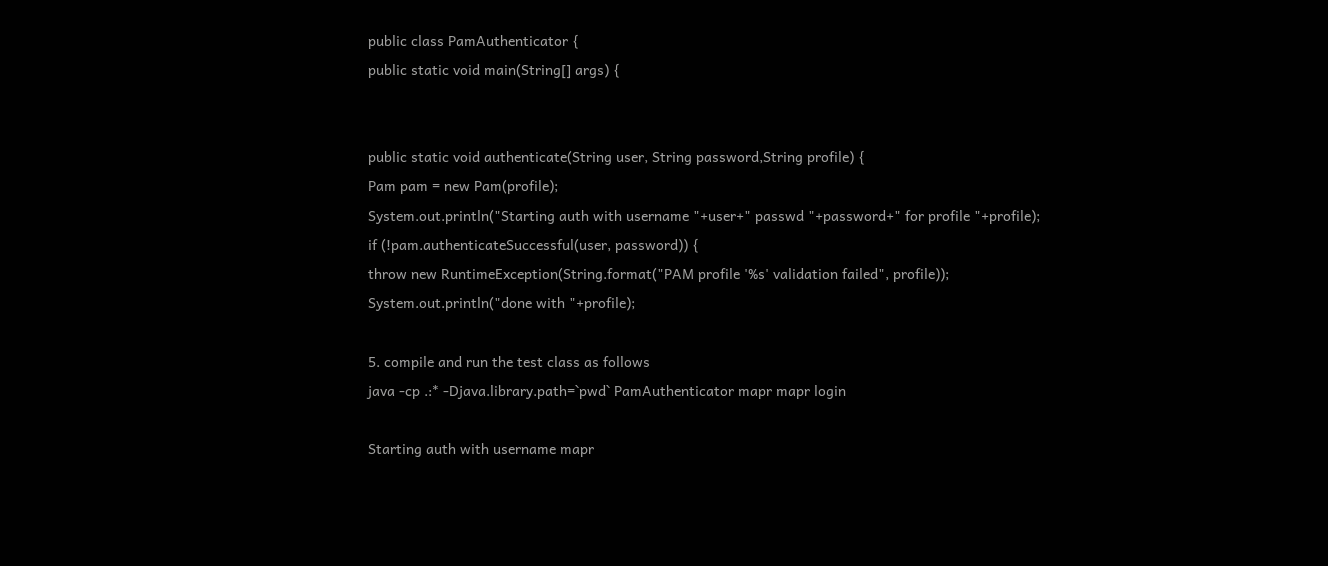public class PamAuthenticator {
public static void main(String[] args) {


public static void authenticate(String user, String password,String profile) {
Pam pam = new Pam(profile);
System.out.println("Starting auth with username "+user+" passwd "+password+" for profile "+profile);
if (!pam.authenticateSuccessful(user, password)) {
throw new RuntimeException(String.format("PAM profile '%s' validation failed", profile));
System.out.println("done with "+profile);

5. compile and run the test class as follows
java -cp .:* -Djava.library.path=`pwd` PamAuthenticator mapr mapr login

Starting auth with username mapr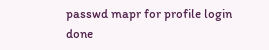passwd mapr for profile login
done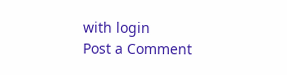with login
Post a Comment